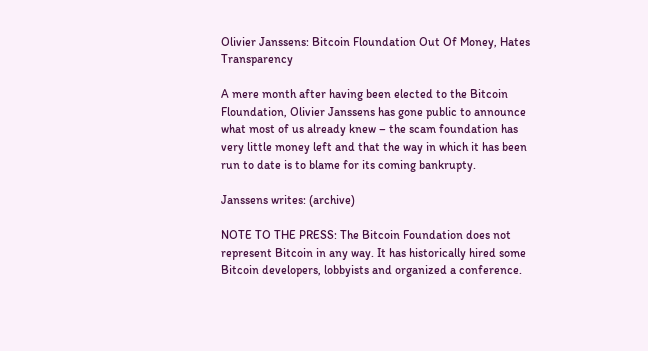Olivier Janssens: Bitcoin Floundation Out Of Money, Hates Transparency

A mere month after having been elected to the Bitcoin Floundation, Olivier Janssens has gone public to announce what most of us already knew – the scam foundation has very little money left and that the way in which it has been run to date is to blame for its coming bankrupty.

Janssens writes: (archive)

NOTE TO THE PRESS: The Bitcoin Foundation does not represent Bitcoin in any way. It has historically hired some Bitcoin developers, lobbyists and organized a conference.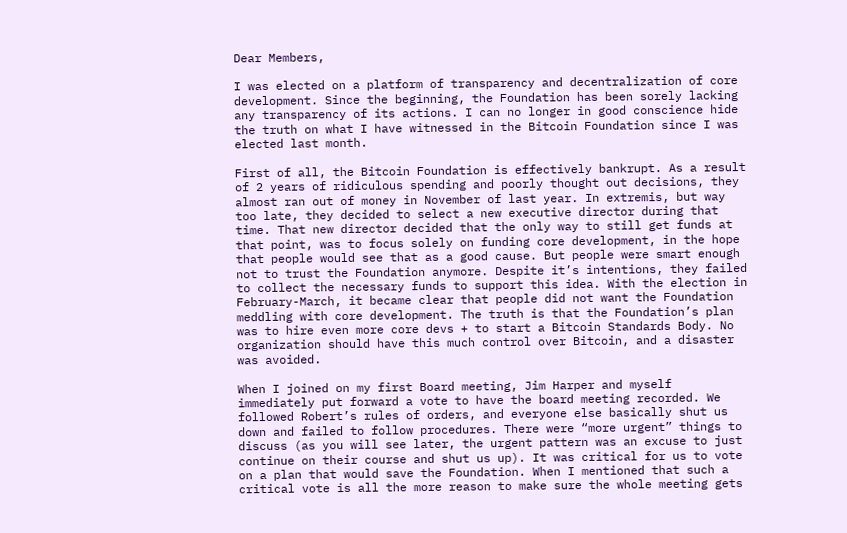Dear Members,

I was elected on a platform of transparency and decentralization of core development. Since the beginning, the Foundation has been sorely lacking any transparency of its actions. I can no longer in good conscience hide the truth on what I have witnessed in the Bitcoin Foundation since I was elected last month.

First of all, the Bitcoin Foundation is effectively bankrupt. As a result of 2 years of ridiculous spending and poorly thought out decisions, they almost ran out of money in November of last year. In extremis, but way too late, they decided to select a new executive director during that time. That new director decided that the only way to still get funds at that point, was to focus solely on funding core development, in the hope that people would see that as a good cause. But people were smart enough not to trust the Foundation anymore. Despite it’s intentions, they failed to collect the necessary funds to support this idea. With the election in February-March, it became clear that people did not want the Foundation meddling with core development. The truth is that the Foundation’s plan was to hire even more core devs + to start a Bitcoin Standards Body. No organization should have this much control over Bitcoin, and a disaster was avoided.

When I joined on my first Board meeting, Jim Harper and myself immediately put forward a vote to have the board meeting recorded. We followed Robert’s rules of orders, and everyone else basically shut us down and failed to follow procedures. There were “more urgent” things to discuss (as you will see later, the urgent pattern was an excuse to just continue on their course and shut us up). It was critical for us to vote on a plan that would save the Foundation. When I mentioned that such a critical vote is all the more reason to make sure the whole meeting gets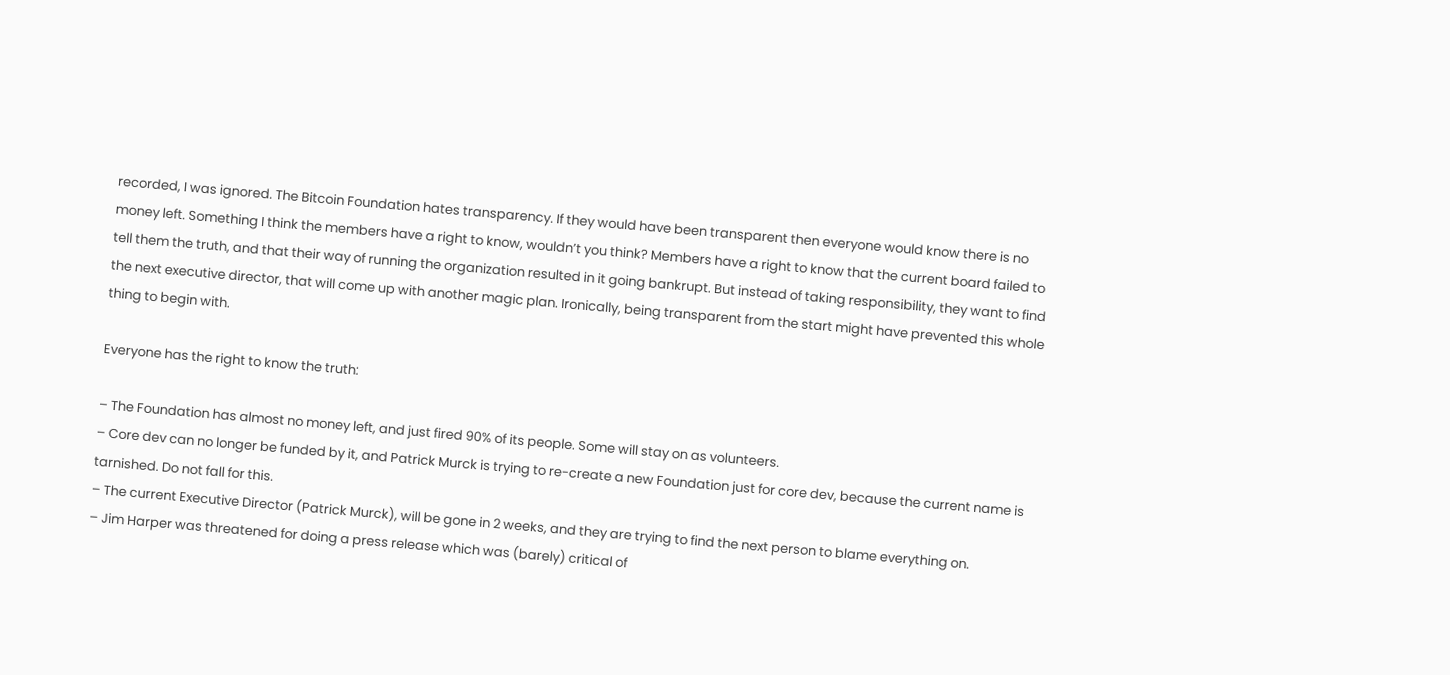recorded, I was ignored. The Bitcoin Foundation hates transparency. If they would have been transparent then everyone would know there is no money left. Something I think the members have a right to know, wouldn’t you think? Members have a right to know that the current board failed to tell them the truth, and that their way of running the organization resulted in it going bankrupt. But instead of taking responsibility, they want to find the next executive director, that will come up with another magic plan. Ironically, being transparent from the start might have prevented this whole thing to begin with.

Everyone has the right to know the truth:

– The Foundation has almost no money left, and just fired 90% of its people. Some will stay on as volunteers.
– Core dev can no longer be funded by it, and Patrick Murck is trying to re-create a new Foundation just for core dev, because the current name is tarnished. Do not fall for this.
– The current Executive Director (Patrick Murck), will be gone in 2 weeks, and they are trying to find the next person to blame everything on.
– Jim Harper was threatened for doing a press release which was (barely) critical of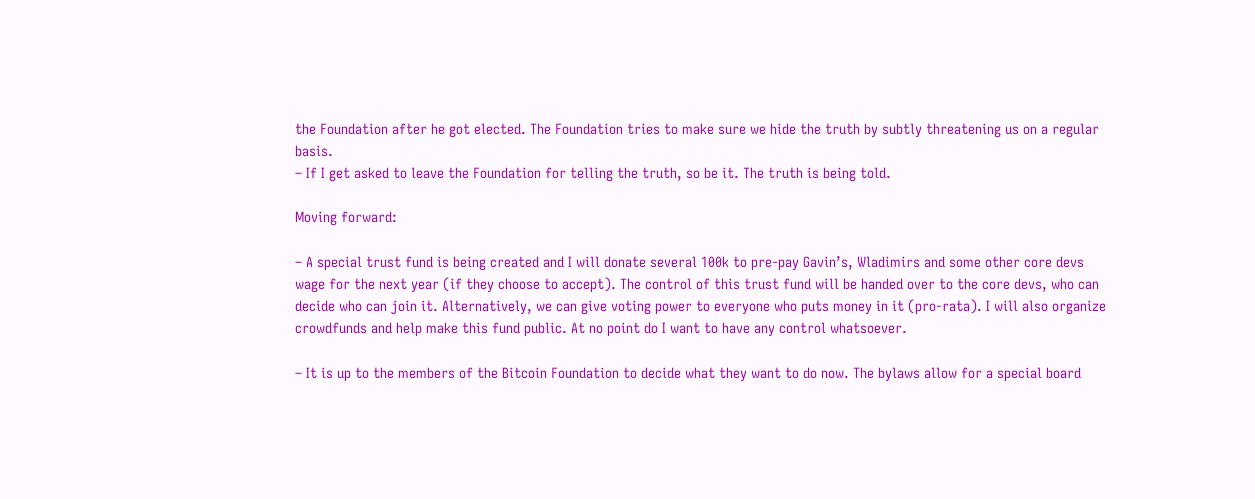the Foundation after he got elected. The Foundation tries to make sure we hide the truth by subtly threatening us on a regular basis.
– If I get asked to leave the Foundation for telling the truth, so be it. The truth is being told.

Moving forward:

– A special trust fund is being created and I will donate several 100k to pre-pay Gavin’s, Wladimirs and some other core devs wage for the next year (if they choose to accept). The control of this trust fund will be handed over to the core devs, who can decide who can join it. Alternatively, we can give voting power to everyone who puts money in it (pro-rata). I will also organize crowdfunds and help make this fund public. At no point do I want to have any control whatsoever.

– It is up to the members of the Bitcoin Foundation to decide what they want to do now. The bylaws allow for a special board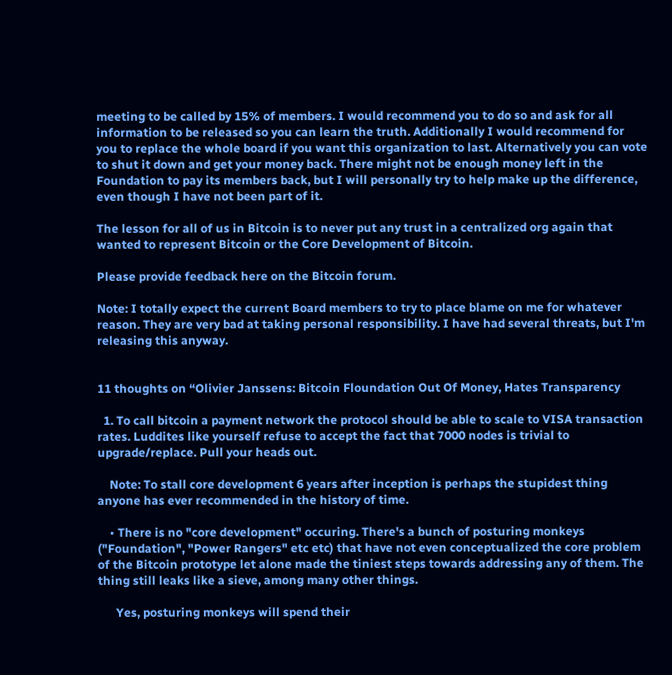meeting to be called by 15% of members. I would recommend you to do so and ask for all information to be released so you can learn the truth. Additionally I would recommend for you to replace the whole board if you want this organization to last. Alternatively you can vote to shut it down and get your money back. There might not be enough money left in the Foundation to pay its members back, but I will personally try to help make up the difference, even though I have not been part of it.

The lesson for all of us in Bitcoin is to never put any trust in a centralized org again that wanted to represent Bitcoin or the Core Development of Bitcoin.

Please provide feedback here on the Bitcoin forum.

Note: I totally expect the current Board members to try to place blame on me for whatever reason. They are very bad at taking personal responsibility. I have had several threats, but I'm releasing this anyway.


11 thoughts on “Olivier Janssens: Bitcoin Floundation Out Of Money, Hates Transparency

  1. To call bitcoin a payment network the protocol should be able to scale to VISA transaction rates. Luddites like yourself refuse to accept the fact that 7000 nodes is trivial to upgrade/replace. Pull your heads out.

    Note: To stall core development 6 years after inception is perhaps the stupidest thing anyone has ever recommended in the history of time.

    • There is no "core development" occuring. There's a bunch of posturing monkeys ("Foundation", "Power Rangers" etc etc) that have not even conceptualized the core problem of the Bitcoin prototype let alone made the tiniest steps towards addressing any of them. The thing still leaks like a sieve, among many other things.

      Yes, posturing monkeys will spend their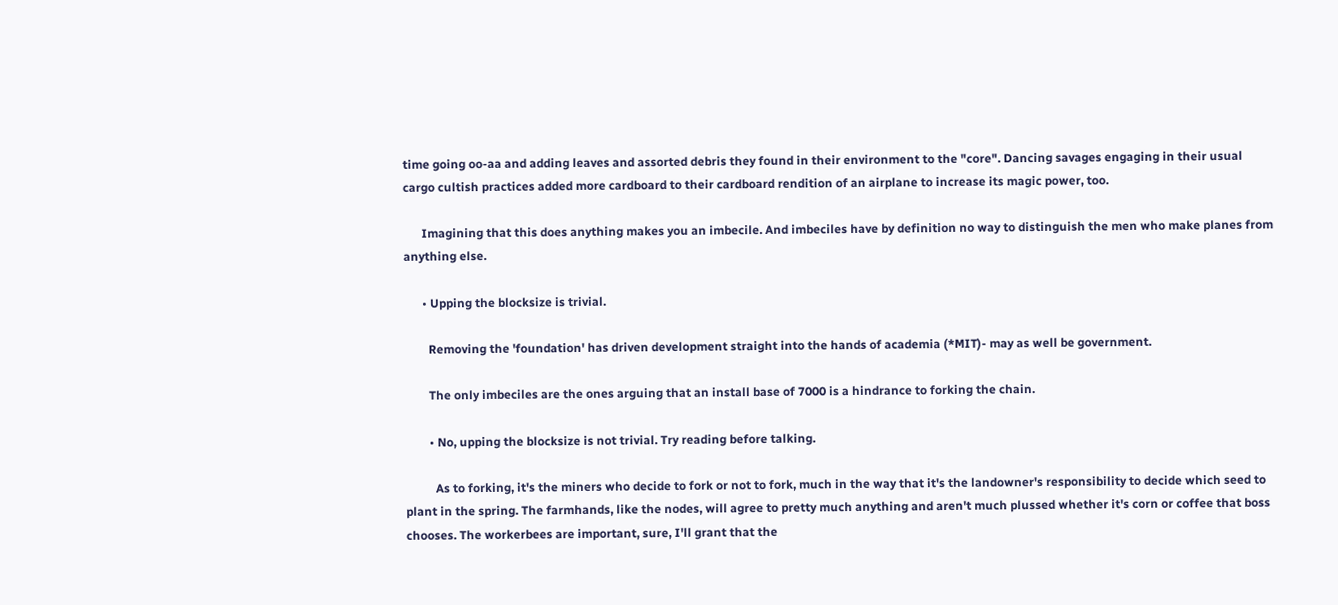time going oo-aa and adding leaves and assorted debris they found in their environment to the "core". Dancing savages engaging in their usual cargo cultish practices added more cardboard to their cardboard rendition of an airplane to increase its magic power, too.

      Imagining that this does anything makes you an imbecile. And imbeciles have by definition no way to distinguish the men who make planes from anything else.

      • Upping the blocksize is trivial.

        Removing the 'foundation' has driven development straight into the hands of academia (*MIT)- may as well be government.

        The only imbeciles are the ones arguing that an install base of 7000 is a hindrance to forking the chain.

        • No, upping the blocksize is not trivial. Try reading before talking.

          As to forking, it's the miners who decide to fork or not to fork, much in the way that it's the landowner's responsibility to decide which seed to plant in the spring. The farmhands, like the nodes, will agree to pretty much anything and aren't much plussed whether it's corn or coffee that boss chooses. The workerbees are important, sure, I'll grant that the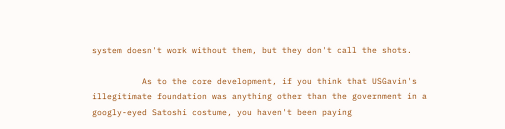system doesn't work without them, but they don't call the shots.

          As to the core development, if you think that USGavin's illegitimate foundation was anything other than the government in a googly-eyed Satoshi costume, you haven't been paying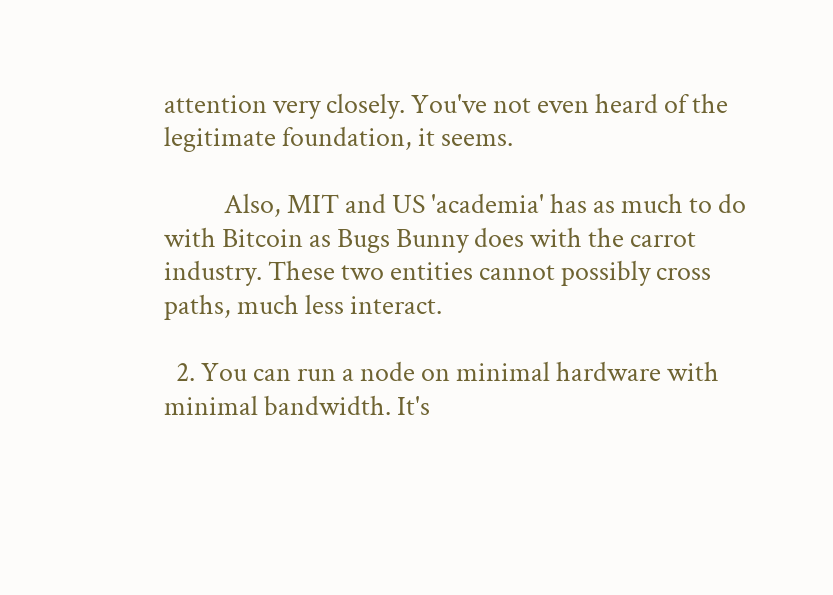attention very closely. You've not even heard of the legitimate foundation, it seems.

          Also, MIT and US 'academia' has as much to do with Bitcoin as Bugs Bunny does with the carrot industry. These two entities cannot possibly cross paths, much less interact.

  2. You can run a node on minimal hardware with minimal bandwidth. It's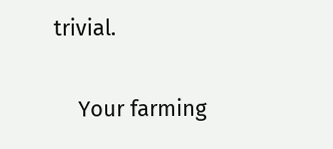trivial.

    Your farming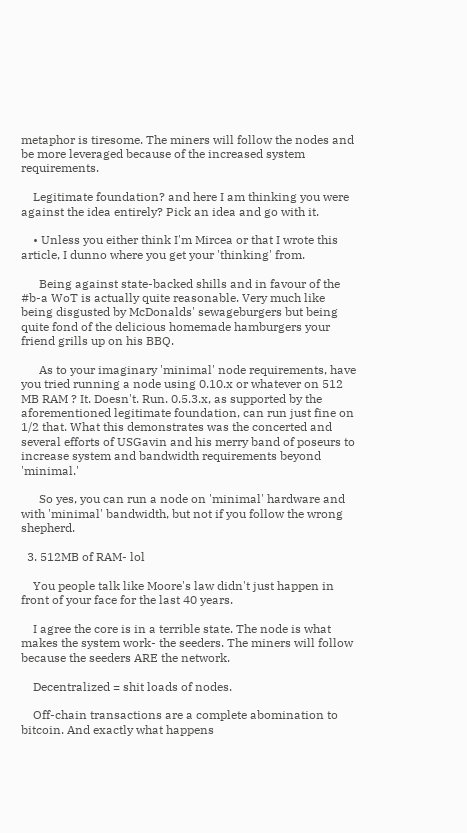metaphor is tiresome. The miners will follow the nodes and be more leveraged because of the increased system requirements.

    Legitimate foundation? and here I am thinking you were against the idea entirely? Pick an idea and go with it.

    • Unless you either think I'm Mircea or that I wrote this article, I dunno where you get your 'thinking' from.

      Being against state-backed shills and in favour of the #b-a WoT is actually quite reasonable. Very much like being disgusted by McDonalds' sewageburgers but being quite fond of the delicious homemade hamburgers your friend grills up on his BBQ.

      As to your imaginary 'minimal' node requirements, have you tried running a node using 0.10.x or whatever on 512 MB RAM ? It. Doesn't. Run. 0.5.3.x, as supported by the aforementioned legitimate foundation, can run just fine on 1/2 that. What this demonstrates was the concerted and several efforts of USGavin and his merry band of poseurs to increase system and bandwidth requirements beyond 'minimal.'

      So yes, you can run a node on 'minimal' hardware and with 'minimal' bandwidth, but not if you follow the wrong shepherd.

  3. 512MB of RAM- lol

    You people talk like Moore's law didn't just happen in front of your face for the last 40 years.

    I agree the core is in a terrible state. The node is what makes the system work- the seeders. The miners will follow because the seeders ARE the network.

    Decentralized = shit loads of nodes.

    Off-chain transactions are a complete abomination to bitcoin. And exactly what happens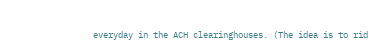everyday in the ACH clearinghouses. (The idea is to rid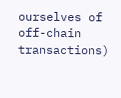ourselves of off-chain transactions)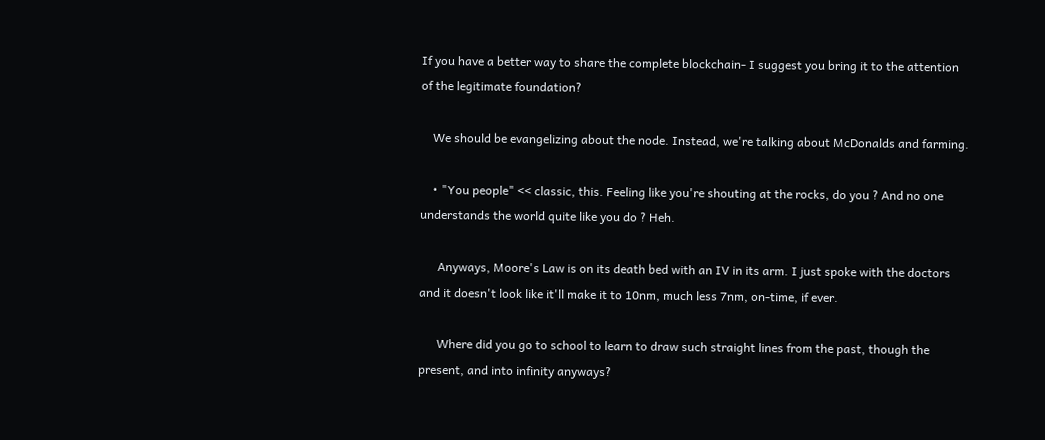If you have a better way to share the complete blockchain- I suggest you bring it to the attention of the legitimate foundation?

    We should be evangelizing about the node. Instead, we're talking about McDonalds and farming.

    • "You people" << classic, this. Feeling like you're shouting at the rocks, do you ? And no one understands the world quite like you do ? Heh.

      Anyways, Moore's Law is on its death bed with an IV in its arm. I just spoke with the doctors and it doesn't look like it'll make it to 10nm, much less 7nm, on-time, if ever.

      Where did you go to school to learn to draw such straight lines from the past, though the present, and into infinity anyways?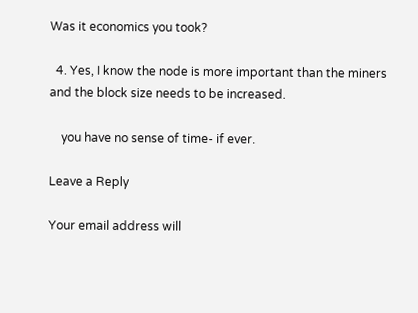Was it economics you took?

  4. Yes, I know the node is more important than the miners and the block size needs to be increased.

    you have no sense of time- if ever.

Leave a Reply

Your email address will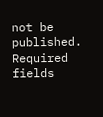not be published. Required fields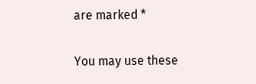are marked *

You may use these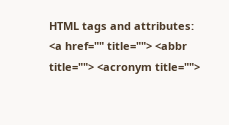HTML tags and attributes: <a href="" title=""> <abbr title=""> <acronym title="">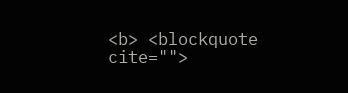<b> <blockquote cite="">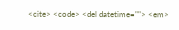<cite> <code> <del datetime=""> <em>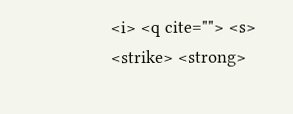<i> <q cite=""> <s> <strike> <strong>